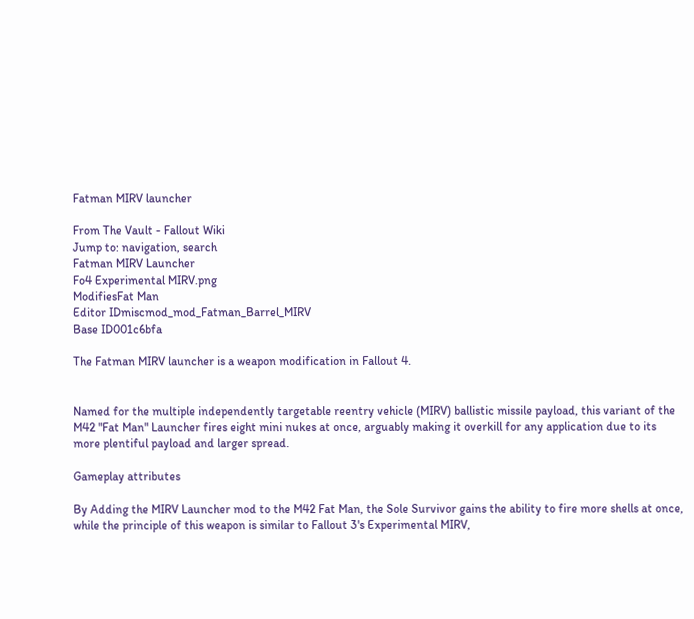Fatman MIRV launcher

From The Vault - Fallout Wiki
Jump to: navigation, search
Fatman MIRV Launcher
Fo4 Experimental MIRV.png
ModifiesFat Man
Editor IDmiscmod_mod_Fatman_Barrel_MIRV
Base ID001c6bfa

The Fatman MIRV launcher is a weapon modification in Fallout 4.


Named for the multiple independently targetable reentry vehicle (MIRV) ballistic missile payload, this variant of the M42 "Fat Man" Launcher fires eight mini nukes at once, arguably making it overkill for any application due to its more plentiful payload and larger spread.

Gameplay attributes

By Adding the MIRV Launcher mod to the M42 Fat Man, the Sole Survivor gains the ability to fire more shells at once, while the principle of this weapon is similar to Fallout 3's Experimental MIRV,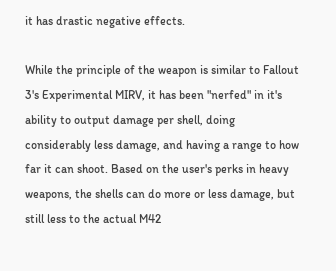it has drastic negative effects.

While the principle of the weapon is similar to Fallout 3's Experimental MIRV, it has been "nerfed" in it's ability to output damage per shell, doing considerably less damage, and having a range to how far it can shoot. Based on the user's perks in heavy weapons, the shells can do more or less damage, but still less to the actual M42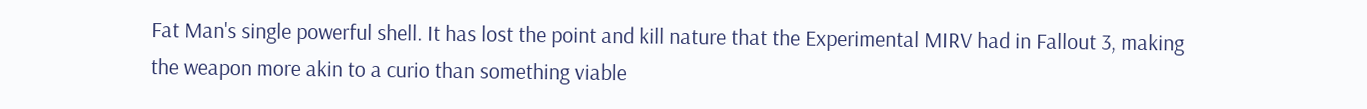Fat Man's single powerful shell. It has lost the point and kill nature that the Experimental MIRV had in Fallout 3, making the weapon more akin to a curio than something viable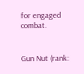for engaged combat.


Gun Nut (rank: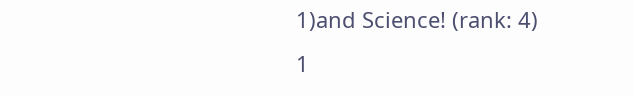1)and Science! (rank: 4)
1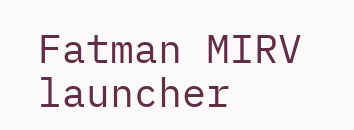Fatman MIRV launcher